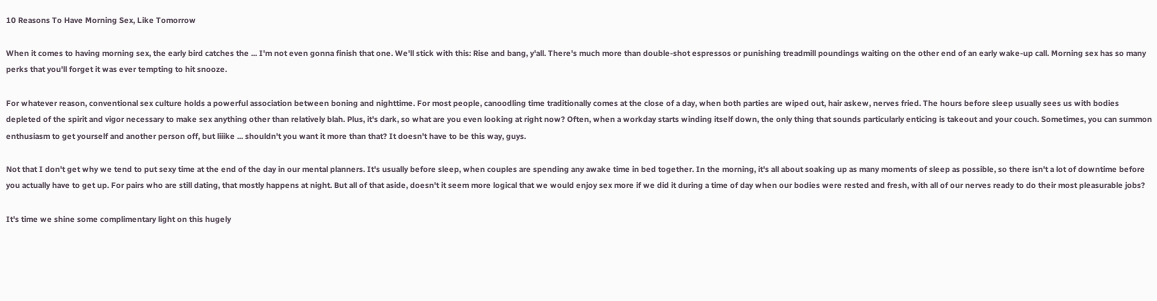10 Reasons To Have Morning Sex, Like Tomorrow

When it comes to having morning sex, the early bird catches the ... I'm not even gonna finish that one. We'll stick with this: Rise and bang, y'all. There's much more than double-shot espressos or punishing treadmill poundings waiting on the other end of an early wake-up call. Morning sex has so many perks that you'll forget it was ever tempting to hit snooze.

For whatever reason, conventional sex culture holds a powerful association between boning and nighttime. For most people, canoodling time traditionally comes at the close of a day, when both parties are wiped out, hair askew, nerves fried. The hours before sleep usually sees us with bodies depleted of the spirit and vigor necessary to make sex anything other than relatively blah. Plus, it's dark, so what are you even looking at right now? Often, when a workday starts winding itself down, the only thing that sounds particularly enticing is takeout and your couch. Sometimes, you can summon enthusiasm to get yourself and another person off, but liiike ... shouldn't you want it more than that? It doesn't have to be this way, guys.

Not that I don't get why we tend to put sexy time at the end of the day in our mental planners. It's usually before sleep, when couples are spending any awake time in bed together. In the morning, it's all about soaking up as many moments of sleep as possible, so there isn't a lot of downtime before you actually have to get up. For pairs who are still dating, that mostly happens at night. But all of that aside, doesn't it seem more logical that we would enjoy sex more if we did it during a time of day when our bodies were rested and fresh, with all of our nerves ready to do their most pleasurable jobs?

It's time we shine some complimentary light on this hugely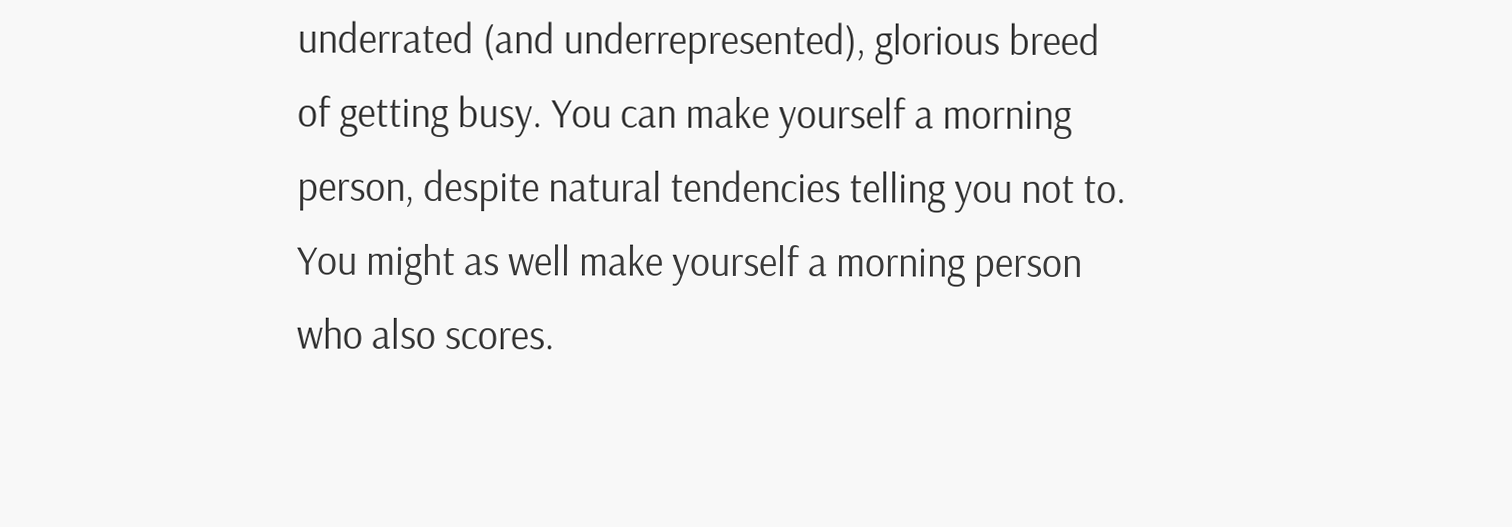underrated (and underrepresented), glorious breed of getting busy. You can make yourself a morning person, despite natural tendencies telling you not to. You might as well make yourself a morning person who also scores.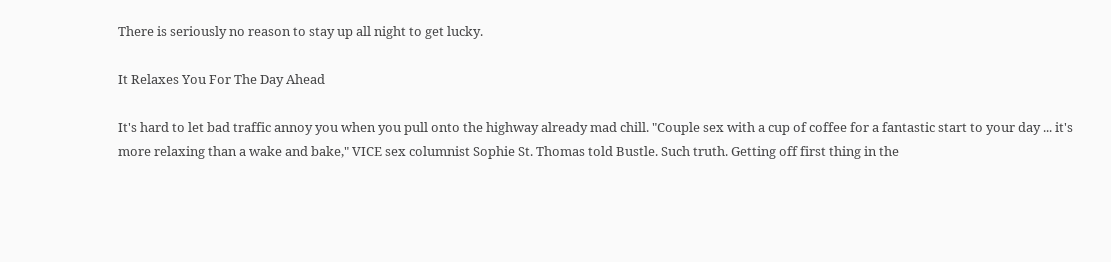There is seriously no reason to stay up all night to get lucky.

It Relaxes You For The Day Ahead

It's hard to let bad traffic annoy you when you pull onto the highway already mad chill. "Couple sex with a cup of coffee for a fantastic start to your day ... it's more relaxing than a wake and bake," VICE sex columnist Sophie St. Thomas told Bustle. Such truth. Getting off first thing in the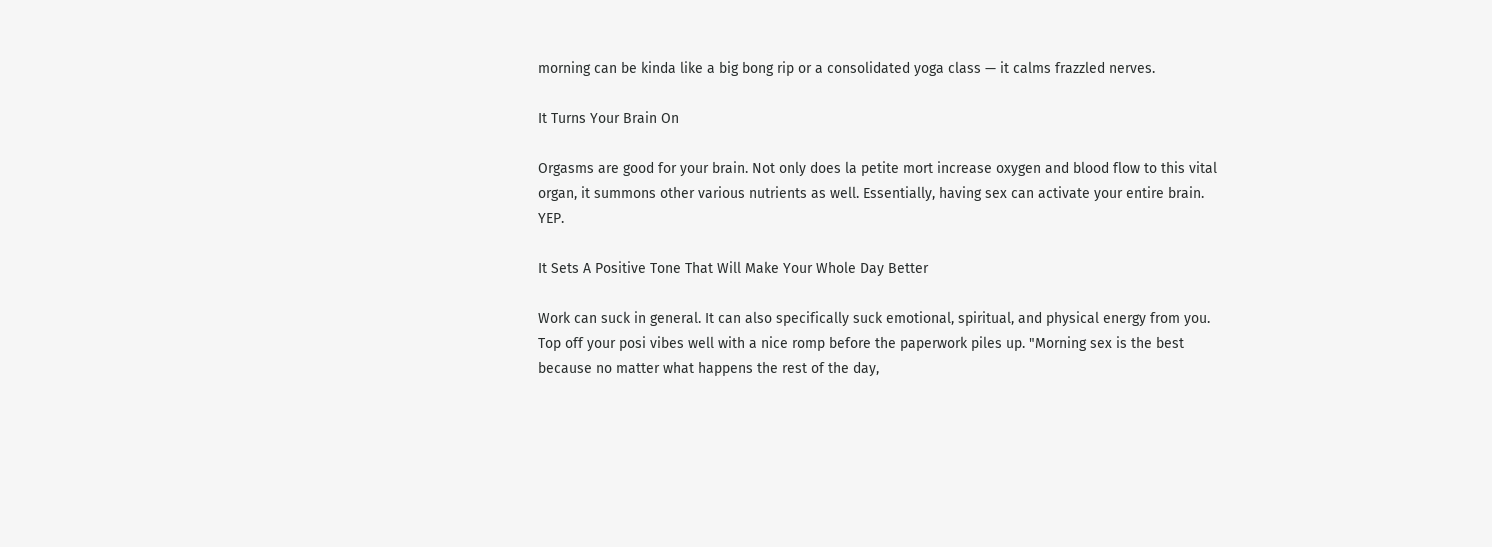morning can be kinda like a big bong rip or a consolidated yoga class — it calms frazzled nerves.

It Turns Your Brain On

Orgasms are good for your brain. Not only does la petite mort increase oxygen and blood flow to this vital organ, it summons other various nutrients as well. Essentially, having sex can activate your entire brain. YEP.

It Sets A Positive Tone That Will Make Your Whole Day Better

Work can suck in general. It can also specifically suck emotional, spiritual, and physical energy from you. Top off your posi vibes well with a nice romp before the paperwork piles up. "Morning sex is the best because no matter what happens the rest of the day,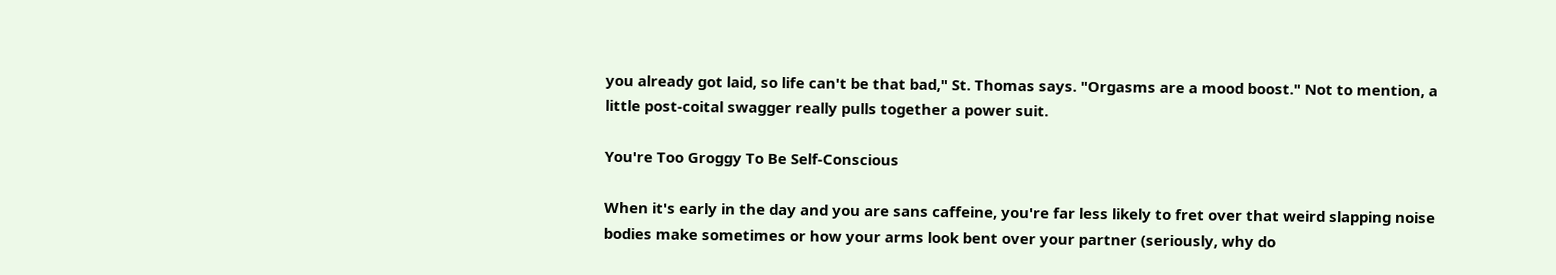you already got laid, so life can't be that bad," St. Thomas says. "Orgasms are a mood boost." Not to mention, a little post-coital swagger really pulls together a power suit.

You're Too Groggy To Be Self-Conscious

When it's early in the day and you are sans caffeine, you're far less likely to fret over that weird slapping noise bodies make sometimes or how your arms look bent over your partner (seriously, why do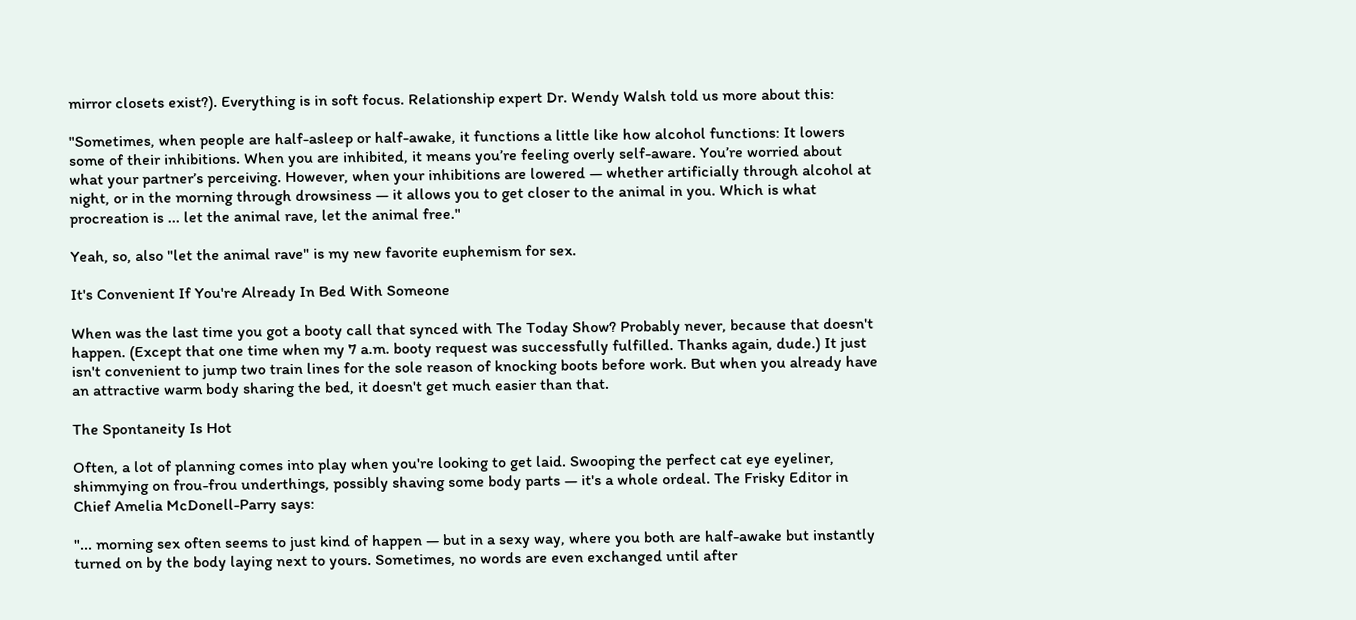mirror closets exist?). Everything is in soft focus. Relationship expert Dr. Wendy Walsh told us more about this:

"Sometimes, when people are half-asleep or half-awake, it functions a little like how alcohol functions: It lowers some of their inhibitions. When you are inhibited, it means you’re feeling overly self-aware. You’re worried about what your partner’s perceiving. However, when your inhibitions are lowered — whether artificially through alcohol at night, or in the morning through drowsiness — it allows you to get closer to the animal in you. Which is what procreation is ... let the animal rave, let the animal free."

Yeah, so, also "let the animal rave" is my new favorite euphemism for sex.

It's Convenient If You're Already In Bed With Someone

When was the last time you got a booty call that synced with The Today Show? Probably never, because that doesn't happen. (Except that one time when my 7 a.m. booty request was successfully fulfilled. Thanks again, dude.) It just isn't convenient to jump two train lines for the sole reason of knocking boots before work. But when you already have an attractive warm body sharing the bed, it doesn't get much easier than that.

The Spontaneity Is Hot

Often, a lot of planning comes into play when you're looking to get laid. Swooping the perfect cat eye eyeliner, shimmying on frou-frou underthings, possibly shaving some body parts — it's a whole ordeal. The Frisky Editor in Chief Amelia McDonell-Parry says:

"... morning sex often seems to just kind of happen — but in a sexy way, where you both are half-awake but instantly turned on by the body laying next to yours. Sometimes, no words are even exchanged until after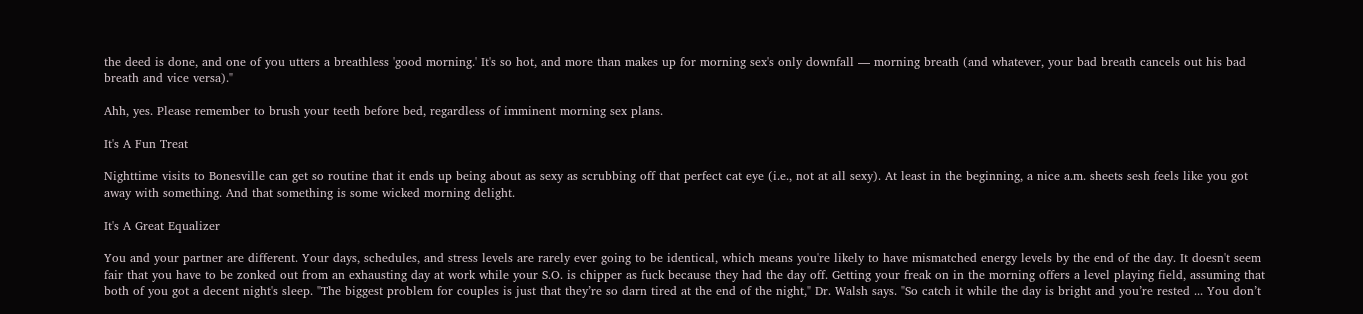the deed is done, and one of you utters a breathless 'good morning.' It's so hot, and more than makes up for morning sex's only downfall — morning breath (and whatever, your bad breath cancels out his bad breath and vice versa)."

Ahh, yes. Please remember to brush your teeth before bed, regardless of imminent morning sex plans.

It's A Fun Treat

Nighttime visits to Bonesville can get so routine that it ends up being about as sexy as scrubbing off that perfect cat eye (i.e., not at all sexy). At least in the beginning, a nice a.m. sheets sesh feels like you got away with something. And that something is some wicked morning delight.

It's A Great Equalizer

You and your partner are different. Your days, schedules, and stress levels are rarely ever going to be identical, which means you're likely to have mismatched energy levels by the end of the day. It doesn't seem fair that you have to be zonked out from an exhausting day at work while your S.O. is chipper as fuck because they had the day off. Getting your freak on in the morning offers a level playing field, assuming that both of you got a decent night's sleep. "The biggest problem for couples is just that they’re so darn tired at the end of the night," Dr. Walsh says. "So catch it while the day is bright and you’re rested ... You don’t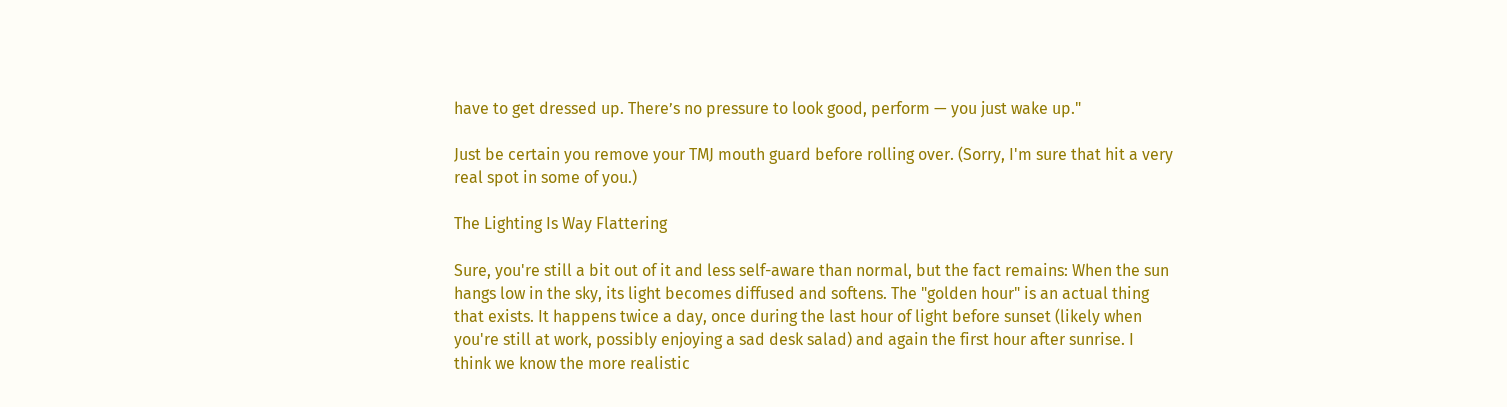have to get dressed up. There’s no pressure to look good, perform — you just wake up."

Just be certain you remove your TMJ mouth guard before rolling over. (Sorry, I'm sure that hit a very real spot in some of you.)

The Lighting Is Way Flattering

Sure, you're still a bit out of it and less self-aware than normal, but the fact remains: When the sun hangs low in the sky, its light becomes diffused and softens. The "golden hour" is an actual thing that exists. It happens twice a day, once during the last hour of light before sunset (likely when you're still at work, possibly enjoying a sad desk salad) and again the first hour after sunrise. I think we know the more realistic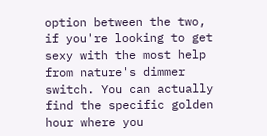option between the two, if you're looking to get sexy with the most help from nature's dimmer switch. You can actually find the specific golden hour where you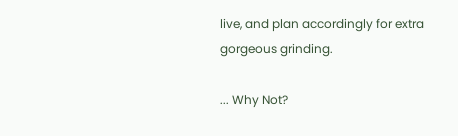live, and plan accordingly for extra gorgeous grinding.

... Why Not?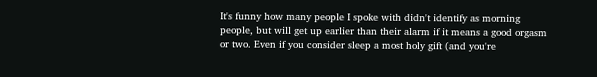It's funny how many people I spoke with didn't identify as morning people, but will get up earlier than their alarm if it means a good orgasm or two. Even if you consider sleep a most holy gift (and you're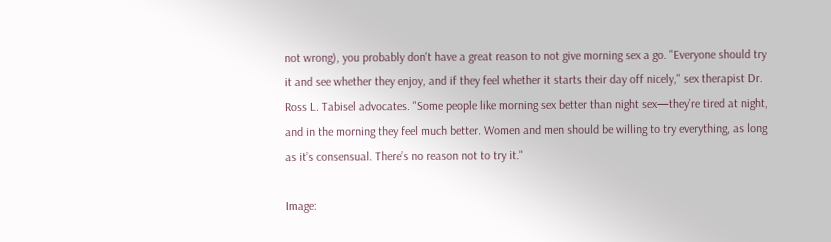not wrong), you probably don't have a great reason to not give morning sex a go. "Everyone should try it and see whether they enjoy, and if they feel whether it starts their day off nicely," sex therapist Dr. Ross L. Tabisel advocates. "Some people like morning sex better than night sex—they’re tired at night, and in the morning they feel much better. Women and men should be willing to try everything, as long as it’s consensual. There’s no reason not to try it."

Image: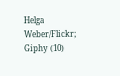Helga Weber/Flickr; Giphy (10)